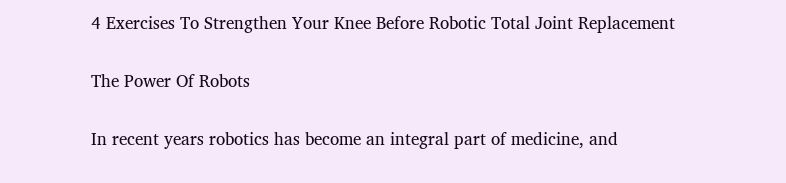4 Exercises To Strengthen Your Knee Before Robotic Total Joint Replacement

The Power Of Robots

In recent years robotics has become an integral part of medicine, and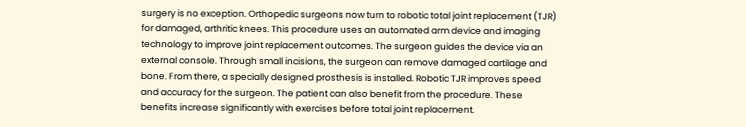surgery is no exception. Orthopedic surgeons now turn to robotic total joint replacement (TJR) for damaged, arthritic knees. This procedure uses an automated arm device and imaging technology to improve joint replacement outcomes. The surgeon guides the device via an external console. Through small incisions, the surgeon can remove damaged cartilage and bone. From there, a specially designed prosthesis is installed. Robotic TJR improves speed and accuracy for the surgeon. The patient can also benefit from the procedure. These benefits increase significantly with exercises before total joint replacement.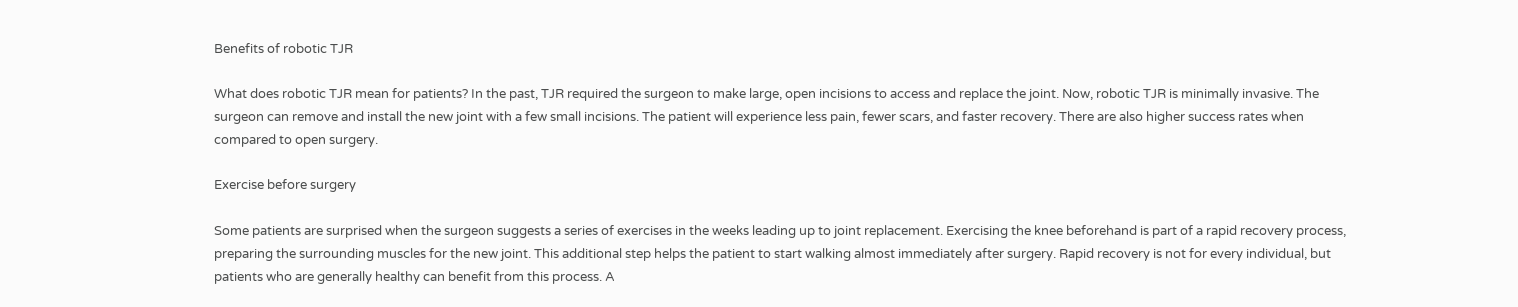Benefits of robotic TJR

What does robotic TJR mean for patients? In the past, TJR required the surgeon to make large, open incisions to access and replace the joint. Now, robotic TJR is minimally invasive. The surgeon can remove and install the new joint with a few small incisions. The patient will experience less pain, fewer scars, and faster recovery. There are also higher success rates when compared to open surgery.

Exercise before surgery

Some patients are surprised when the surgeon suggests a series of exercises in the weeks leading up to joint replacement. Exercising the knee beforehand is part of a rapid recovery process, preparing the surrounding muscles for the new joint. This additional step helps the patient to start walking almost immediately after surgery. Rapid recovery is not for every individual, but patients who are generally healthy can benefit from this process. A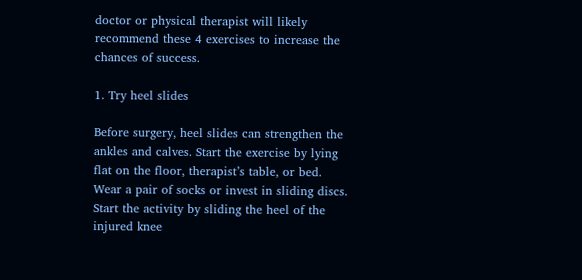doctor or physical therapist will likely recommend these 4 exercises to increase the chances of success.

1. Try heel slides

Before surgery, heel slides can strengthen the ankles and calves. Start the exercise by lying flat on the floor, therapist’s table, or bed. Wear a pair of socks or invest in sliding discs. Start the activity by sliding the heel of the injured knee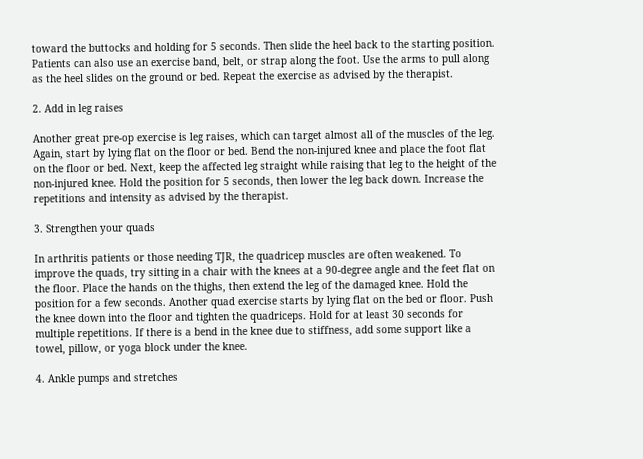toward the buttocks and holding for 5 seconds. Then slide the heel back to the starting position. Patients can also use an exercise band, belt, or strap along the foot. Use the arms to pull along as the heel slides on the ground or bed. Repeat the exercise as advised by the therapist.

2. Add in leg raises

Another great pre-op exercise is leg raises, which can target almost all of the muscles of the leg. Again, start by lying flat on the floor or bed. Bend the non-injured knee and place the foot flat on the floor or bed. Next, keep the affected leg straight while raising that leg to the height of the non-injured knee. Hold the position for 5 seconds, then lower the leg back down. Increase the repetitions and intensity as advised by the therapist.

3. Strengthen your quads

In arthritis patients or those needing TJR, the quadricep muscles are often weakened. To improve the quads, try sitting in a chair with the knees at a 90-degree angle and the feet flat on the floor. Place the hands on the thighs, then extend the leg of the damaged knee. Hold the position for a few seconds. Another quad exercise starts by lying flat on the bed or floor. Push the knee down into the floor and tighten the quadriceps. Hold for at least 30 seconds for multiple repetitions. If there is a bend in the knee due to stiffness, add some support like a towel, pillow, or yoga block under the knee.

4. Ankle pumps and stretches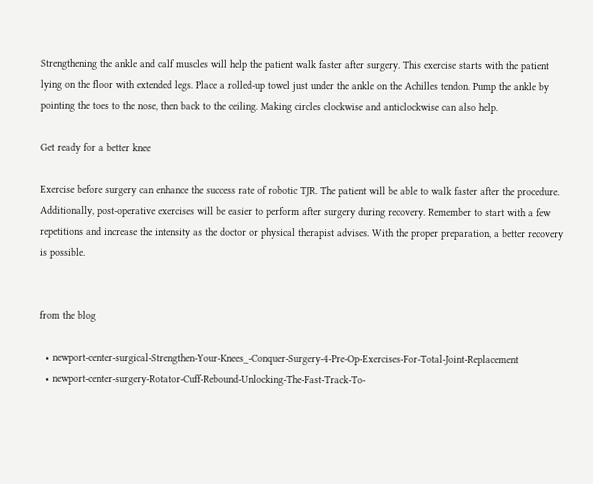Strengthening the ankle and calf muscles will help the patient walk faster after surgery. This exercise starts with the patient lying on the floor with extended legs. Place a rolled-up towel just under the ankle on the Achilles tendon. Pump the ankle by pointing the toes to the nose, then back to the ceiling. Making circles clockwise and anticlockwise can also help.

Get ready for a better knee

Exercise before surgery can enhance the success rate of robotic TJR. The patient will be able to walk faster after the procedure. Additionally, post-operative exercises will be easier to perform after surgery during recovery. Remember to start with a few repetitions and increase the intensity as the doctor or physical therapist advises. With the proper preparation, a better recovery is possible.


from the blog

  • newport-center-surgical-Strengthen-Your-Knees_-Conquer-Surgery-4-Pre-Op-Exercises-For-Total-Joint-Replacement
  • newport-center-surgery-Rotator-Cuff-Rebound-Unlocking-The-Fast-Track-To-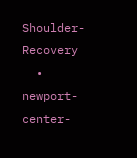Shoulder-Recovery
  • newport-center-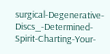surgical-Degenerative-Discs_-Determined-Spirit-Charting-Your-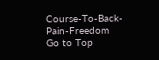Course-To-Back-Pain-Freedom
Go to Top